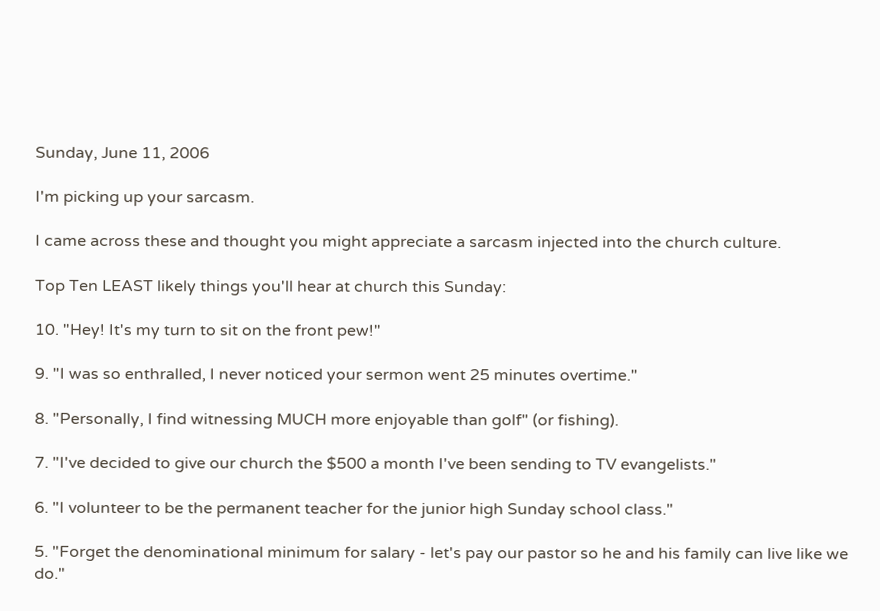Sunday, June 11, 2006

I'm picking up your sarcasm.

I came across these and thought you might appreciate a sarcasm injected into the church culture.

Top Ten LEAST likely things you'll hear at church this Sunday:

10. "Hey! It's my turn to sit on the front pew!"

9. "I was so enthralled, I never noticed your sermon went 25 minutes overtime."

8. "Personally, I find witnessing MUCH more enjoyable than golf" (or fishing).

7. "I've decided to give our church the $500 a month I've been sending to TV evangelists."

6. "I volunteer to be the permanent teacher for the junior high Sunday school class."

5. "Forget the denominational minimum for salary - let's pay our pastor so he and his family can live like we do."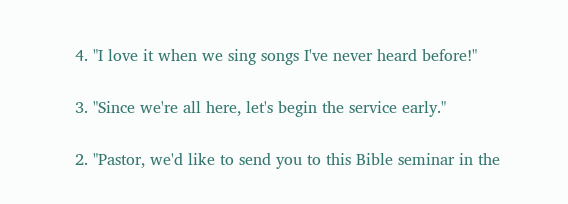4. "I love it when we sing songs I've never heard before!"

3. "Since we're all here, let's begin the service early."

2. "Pastor, we'd like to send you to this Bible seminar in the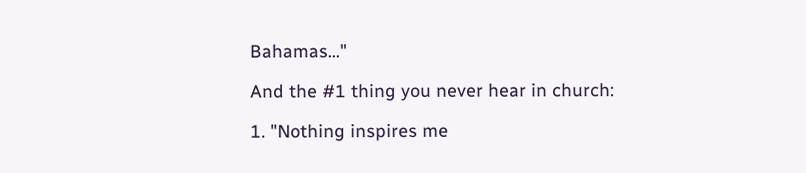Bahamas..."

And the #1 thing you never hear in church:

1. "Nothing inspires me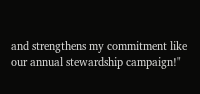and strengthens my commitment like our annual stewardship campaign!"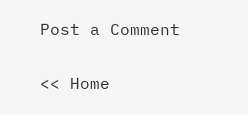Post a Comment

<< Home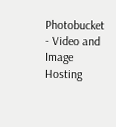Photobucket - Video and Image Hosting